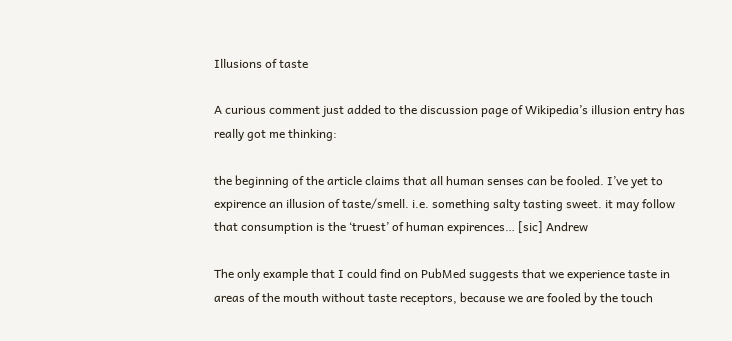Illusions of taste

A curious comment just added to the discussion page of Wikipedia’s illusion entry has really got me thinking:

the beginning of the article claims that all human senses can be fooled. I’ve yet to expirence an illusion of taste/smell. i.e. something salty tasting sweet. it may follow that consumption is the ‘truest’ of human expirences… [sic] Andrew

The only example that I could find on PubMed suggests that we experience taste in areas of the mouth without taste receptors, because we are fooled by the touch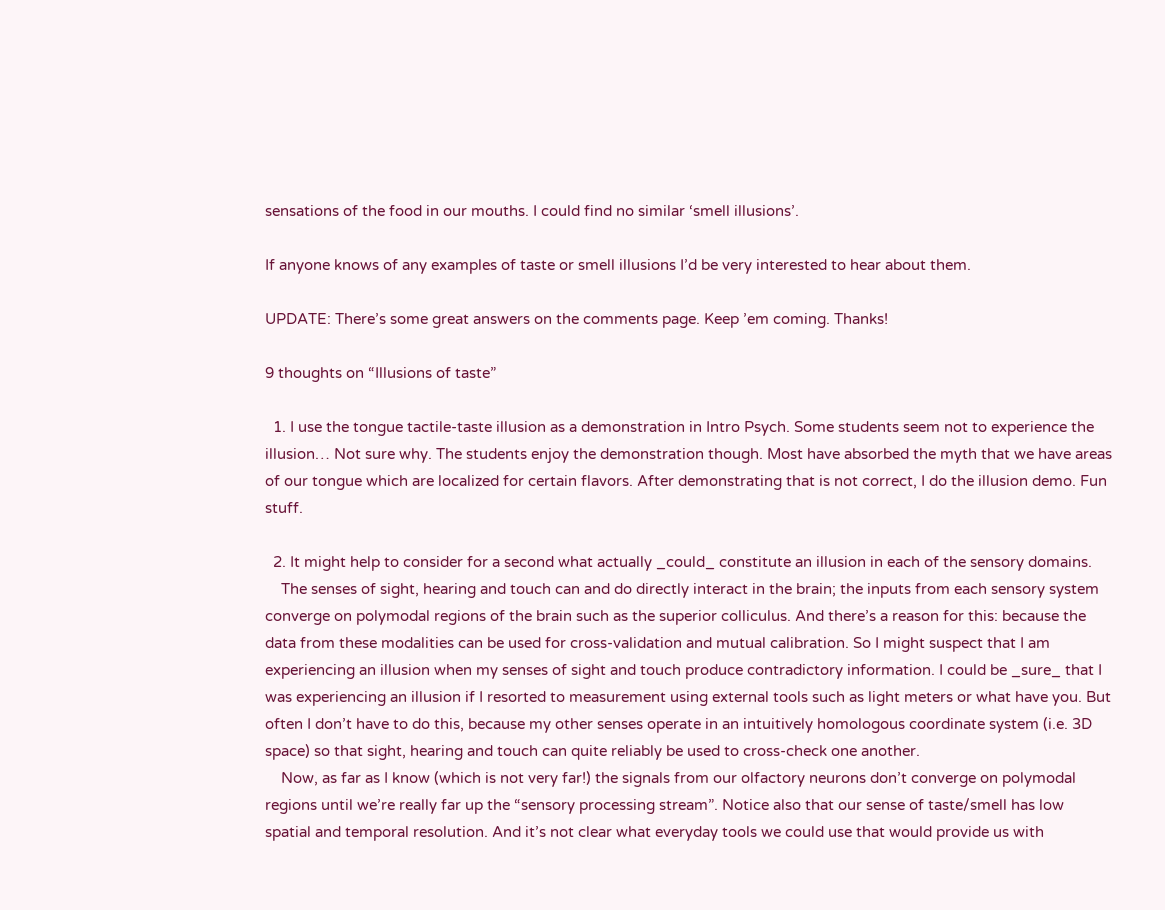sensations of the food in our mouths. I could find no similar ‘smell illusions’.

If anyone knows of any examples of taste or smell illusions I’d be very interested to hear about them.

UPDATE: There’s some great answers on the comments page. Keep ’em coming. Thanks!

9 thoughts on “Illusions of taste”

  1. I use the tongue tactile-taste illusion as a demonstration in Intro Psych. Some students seem not to experience the illusion… Not sure why. The students enjoy the demonstration though. Most have absorbed the myth that we have areas of our tongue which are localized for certain flavors. After demonstrating that is not correct, I do the illusion demo. Fun stuff.

  2. It might help to consider for a second what actually _could_ constitute an illusion in each of the sensory domains.
    The senses of sight, hearing and touch can and do directly interact in the brain; the inputs from each sensory system converge on polymodal regions of the brain such as the superior colliculus. And there’s a reason for this: because the data from these modalities can be used for cross-validation and mutual calibration. So I might suspect that I am experiencing an illusion when my senses of sight and touch produce contradictory information. I could be _sure_ that I was experiencing an illusion if I resorted to measurement using external tools such as light meters or what have you. But often I don’t have to do this, because my other senses operate in an intuitively homologous coordinate system (i.e. 3D space) so that sight, hearing and touch can quite reliably be used to cross-check one another.
    Now, as far as I know (which is not very far!) the signals from our olfactory neurons don’t converge on polymodal regions until we’re really far up the “sensory processing stream”. Notice also that our sense of taste/smell has low spatial and temporal resolution. And it’s not clear what everyday tools we could use that would provide us with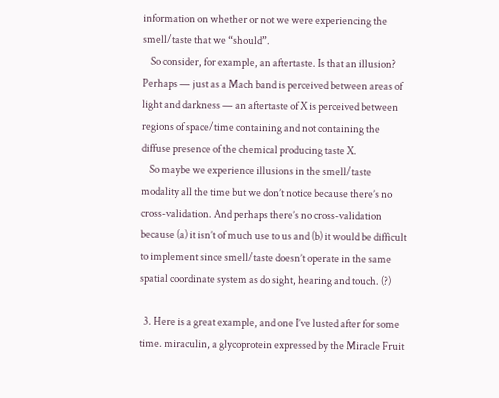information on whether or not we were experiencing the smell/taste that we “should”.
    So consider, for example, an aftertaste. Is that an illusion? Perhaps — just as a Mach band is perceived between areas of light and darkness — an aftertaste of X is perceived between regions of space/time containing and not containing the diffuse presence of the chemical producing taste X.
    So maybe we experience illusions in the smell/taste modality all the time but we don’t notice because there’s no cross-validation. And perhaps there’s no cross-validation because (a) it isn’t of much use to us and (b) it would be difficult to implement since smell/taste doesn’t operate in the same spatial coordinate system as do sight, hearing and touch. (?)

  3. Here is a great example, and one I’ve lusted after for some time. miraculin, a glycoprotein expressed by the Miracle Fruit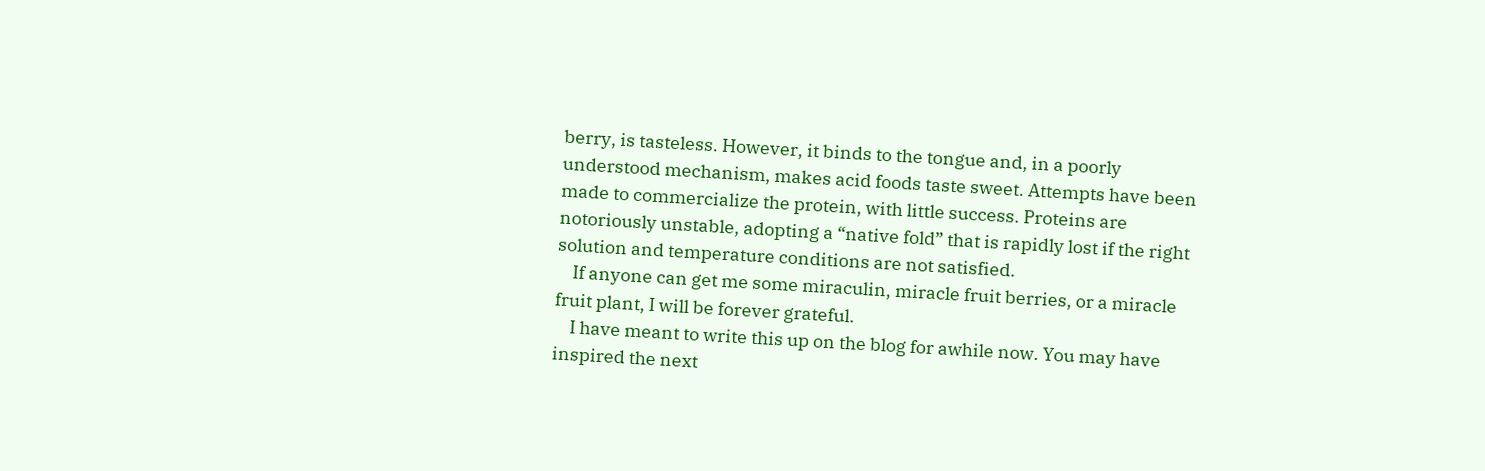berry, is tasteless. However, it binds to the tongue and, in a poorly understood mechanism, makes acid foods taste sweet. Attempts have been made to commercialize the protein, with little success. Proteins are notoriously unstable, adopting a “native fold” that is rapidly lost if the right solution and temperature conditions are not satisfied.
    If anyone can get me some miraculin, miracle fruit berries, or a miracle fruit plant, I will be forever grateful.
    I have meant to write this up on the blog for awhile now. You may have inspired the next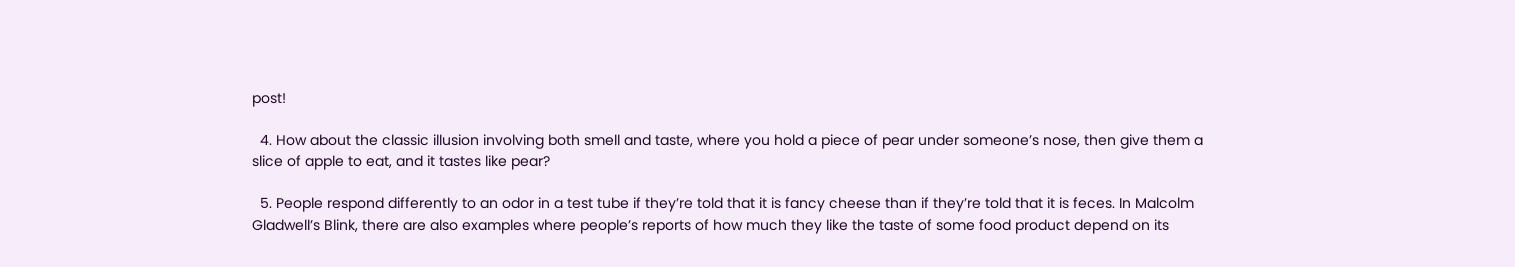post!

  4. How about the classic illusion involving both smell and taste, where you hold a piece of pear under someone’s nose, then give them a slice of apple to eat, and it tastes like pear?

  5. People respond differently to an odor in a test tube if they’re told that it is fancy cheese than if they’re told that it is feces. In Malcolm Gladwell’s Blink, there are also examples where people’s reports of how much they like the taste of some food product depend on its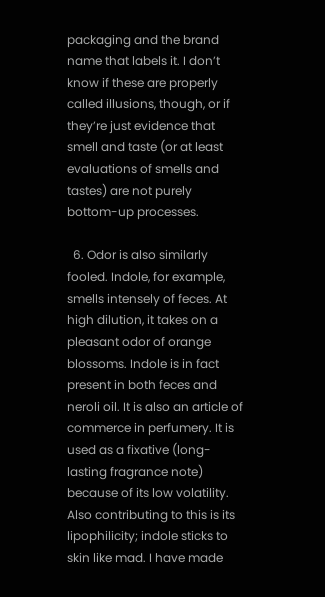packaging and the brand name that labels it. I don’t know if these are properly called illusions, though, or if they’re just evidence that smell and taste (or at least evaluations of smells and tastes) are not purely bottom-up processes.

  6. Odor is also similarly fooled. Indole, for example, smells intensely of feces. At high dilution, it takes on a pleasant odor of orange blossoms. Indole is in fact present in both feces and neroli oil. It is also an article of commerce in perfumery. It is used as a fixative (long-lasting fragrance note) because of its low volatility. Also contributing to this is its lipophilicity; indole sticks to skin like mad. I have made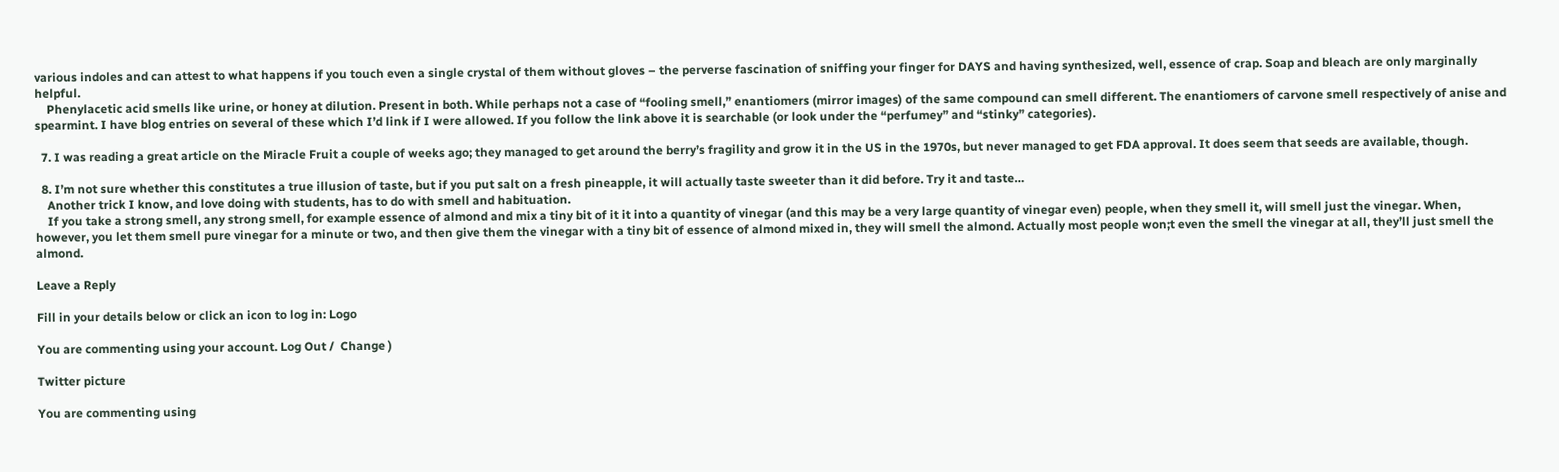various indoles and can attest to what happens if you touch even a single crystal of them without gloves – the perverse fascination of sniffing your finger for DAYS and having synthesized, well, essence of crap. Soap and bleach are only marginally helpful.
    Phenylacetic acid smells like urine, or honey at dilution. Present in both. While perhaps not a case of “fooling smell,” enantiomers (mirror images) of the same compound can smell different. The enantiomers of carvone smell respectively of anise and spearmint. I have blog entries on several of these which I’d link if I were allowed. If you follow the link above it is searchable (or look under the “perfumey” and “stinky” categories).

  7. I was reading a great article on the Miracle Fruit a couple of weeks ago; they managed to get around the berry’s fragility and grow it in the US in the 1970s, but never managed to get FDA approval. It does seem that seeds are available, though.

  8. I’m not sure whether this constitutes a true illusion of taste, but if you put salt on a fresh pineapple, it will actually taste sweeter than it did before. Try it and taste…
    Another trick I know, and love doing with students, has to do with smell and habituation.
    If you take a strong smell, any strong smell, for example essence of almond and mix a tiny bit of it it into a quantity of vinegar (and this may be a very large quantity of vinegar even) people, when they smell it, will smell just the vinegar. When, however, you let them smell pure vinegar for a minute or two, and then give them the vinegar with a tiny bit of essence of almond mixed in, they will smell the almond. Actually most people won;t even the smell the vinegar at all, they’ll just smell the almond.

Leave a Reply

Fill in your details below or click an icon to log in: Logo

You are commenting using your account. Log Out /  Change )

Twitter picture

You are commenting using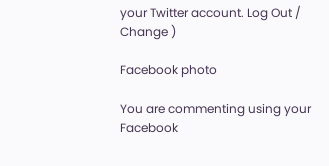your Twitter account. Log Out /  Change )

Facebook photo

You are commenting using your Facebook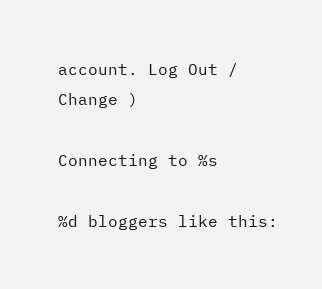account. Log Out /  Change )

Connecting to %s

%d bloggers like this: